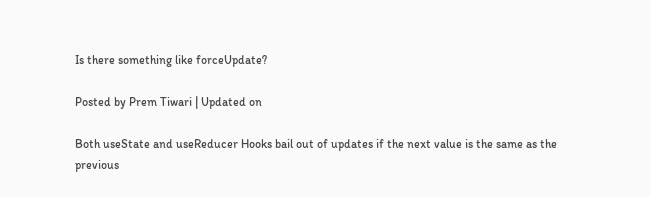Is there something like forceUpdate?

Posted by Prem Tiwari | Updated on

Both useState and useReducer Hooks bail out of updates if the next value is the same as the previous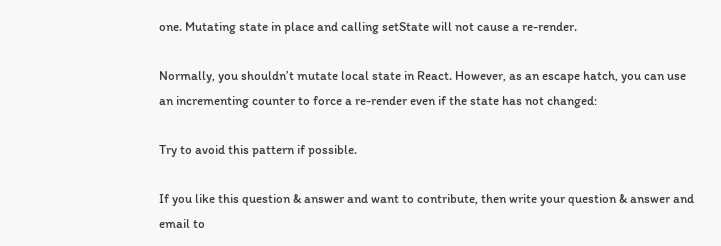one. Mutating state in place and calling setState will not cause a re-render.

Normally, you shouldn’t mutate local state in React. However, as an escape hatch, you can use an incrementing counter to force a re-render even if the state has not changed:

Try to avoid this pattern if possible.

If you like this question & answer and want to contribute, then write your question & answer and email to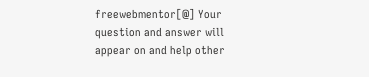freewebmentor[@] Your question and answer will appear on and help other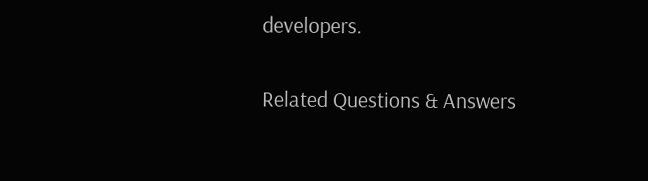developers.

Related Questions & Answers